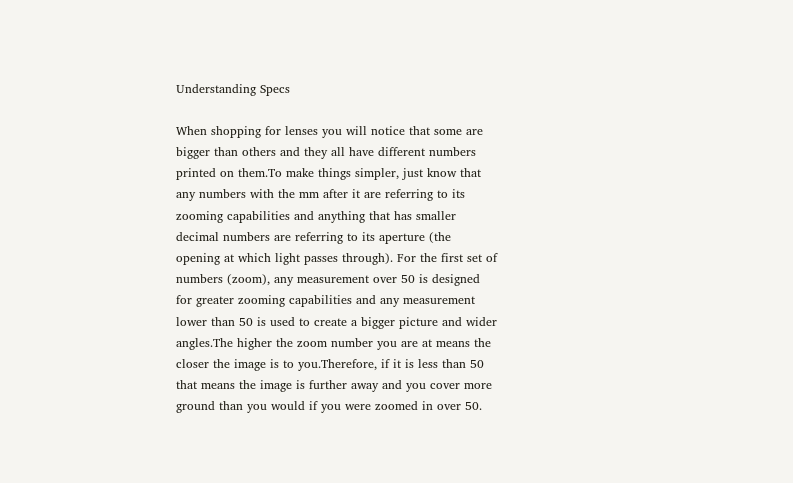Understanding Specs

When shopping for lenses you will notice that some are bigger than others and they all have different numbers printed on them.To make things simpler, just know that any numbers with the mm after it are referring to its zooming capabilities and anything that has smaller decimal numbers are referring to its aperture (the opening at which light passes through). For the first set of numbers (zoom), any measurement over 50 is designed for greater zooming capabilities and any measurement lower than 50 is used to create a bigger picture and wider angles.The higher the zoom number you are at means the closer the image is to you.Therefore, if it is less than 50 that means the image is further away and you cover more ground than you would if you were zoomed in over 50.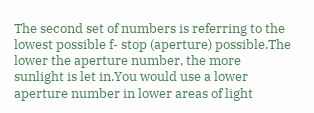The second set of numbers is referring to the lowest possible f- stop (aperture) possible.The lower the aperture number, the more sunlight is let in.You would use a lower aperture number in lower areas of light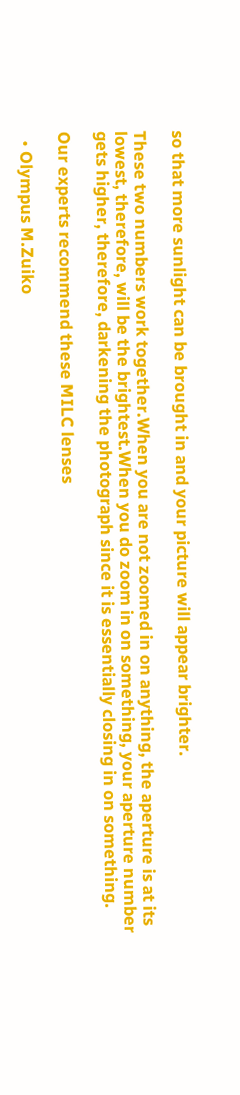so that more sunlight can be brought in and your picture will appear brighter.

These two numbers work together.When you are not zoomed in on anything, the aperture is at its lowest, therefore, will be the brightest.When you do zoom in on something, your aperture number gets higher, therefore, darkening the photograph since it is essentially closing in on something.

Our experts recommend these MILC lenses

  • Olympus M.Zuiko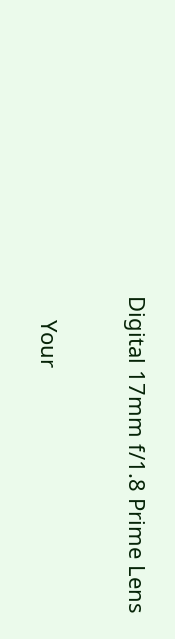Digital 17mm f/1.8 Prime Lens

    Your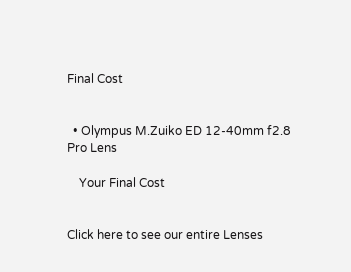Final Cost


  • Olympus M.Zuiko ED 12-40mm f2.8 Pro Lens

    Your Final Cost


Click here to see our entire Lenses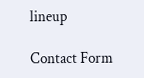lineup

Contact Form